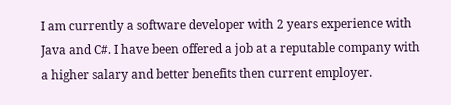I am currently a software developer with 2 years experience with Java and C#. I have been offered a job at a reputable company with a higher salary and better benefits then current employer.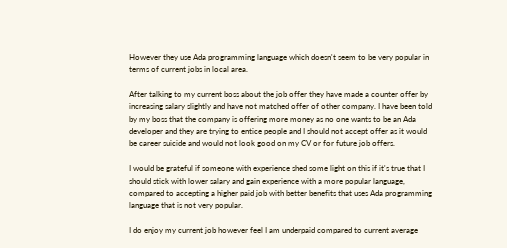However they use Ada programming language which doesn't seem to be very popular in terms of current jobs in local area.

After talking to my current boss about the job offer they have made a counter offer by increasing salary slightly and have not matched offer of other company. I have been told by my boss that the company is offering more money as no one wants to be an Ada developer and they are trying to entice people and I should not accept offer as it would be career suicide and would not look good on my CV or for future job offers.

I would be grateful if someone with experience shed some light on this if it's true that I should stick with lower salary and gain experience with a more popular language, compared to accepting a higher paid job with better benefits that uses Ada programming language that is not very popular.

I do enjoy my current job however feel I am underpaid compared to current average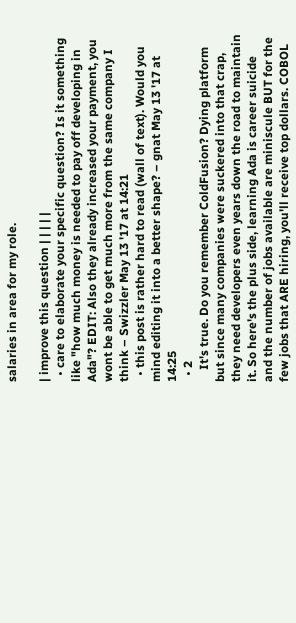salaries in area for my role.

| improve this question | | | | |
  • care to elaborate your specific question? Is it something like "how much money is needed to pay off developing in Ada"? EDIT: Also they already increased your payment, you wont be able to get much more from the same company I think – Swizzler May 13 '17 at 14:21
  • this post is rather hard to read (wall of text). Would you mind editing it into a better shape? – gnat May 13 '17 at 14:25
  • 2
    It's true. Do you remember ColdFusion? Dying platform but since many companies were suckered into that crap, they need developers even years down the road to maintain it. So here's the plus side, learning Ada is career suicide and the number of jobs available are miniscule BUT for the few jobs that ARE hiring, you'll receive top dollars. COBOL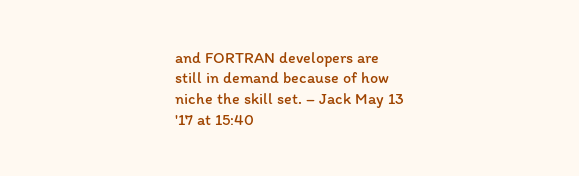and FORTRAN developers are still in demand because of how niche the skill set. – Jack May 13 '17 at 15:40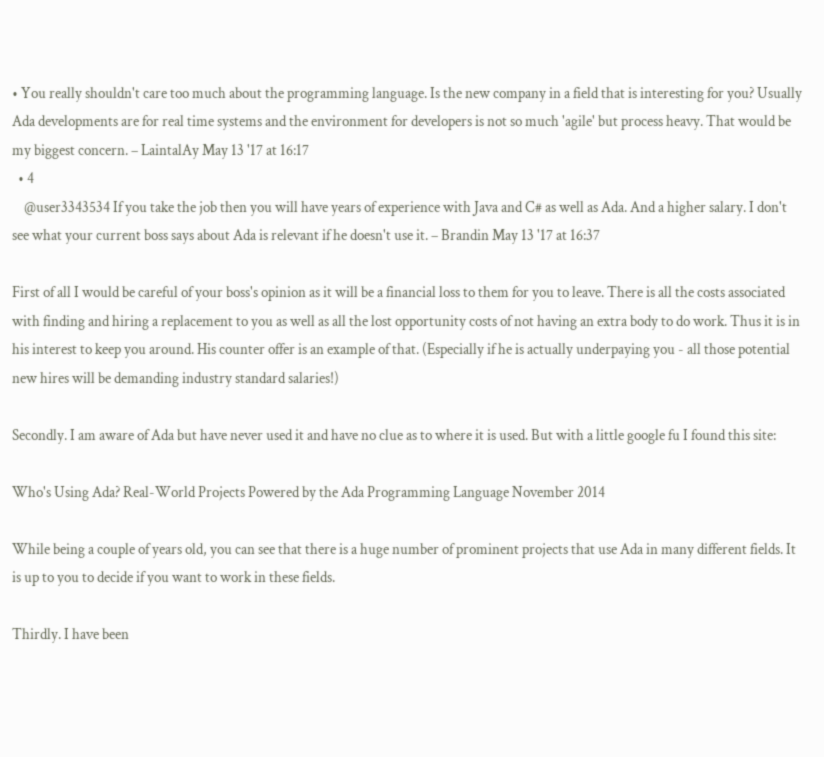• You really shouldn't care too much about the programming language. Is the new company in a field that is interesting for you? Usually Ada developments are for real time systems and the environment for developers is not so much 'agile' but process heavy. That would be my biggest concern. – LaintalAy May 13 '17 at 16:17
  • 4
    @user3343534 If you take the job then you will have years of experience with Java and C# as well as Ada. And a higher salary. I don't see what your current boss says about Ada is relevant if he doesn't use it. – Brandin May 13 '17 at 16:37

First of all I would be careful of your boss's opinion as it will be a financial loss to them for you to leave. There is all the costs associated with finding and hiring a replacement to you as well as all the lost opportunity costs of not having an extra body to do work. Thus it is in his interest to keep you around. His counter offer is an example of that. (Especially if he is actually underpaying you - all those potential new hires will be demanding industry standard salaries!)

Secondly. I am aware of Ada but have never used it and have no clue as to where it is used. But with a little google fu I found this site:

Who's Using Ada? Real-World Projects Powered by the Ada Programming Language November 2014

While being a couple of years old, you can see that there is a huge number of prominent projects that use Ada in many different fields. It is up to you to decide if you want to work in these fields.

Thirdly. I have been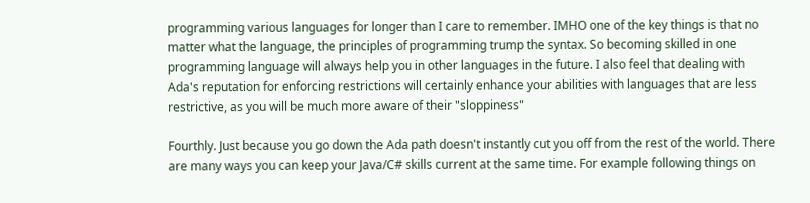programming various languages for longer than I care to remember. IMHO one of the key things is that no matter what the language, the principles of programming trump the syntax. So becoming skilled in one programming language will always help you in other languages in the future. I also feel that dealing with Ada's reputation for enforcing restrictions will certainly enhance your abilities with languages that are less restrictive, as you will be much more aware of their "sloppiness"

Fourthly. Just because you go down the Ada path doesn't instantly cut you off from the rest of the world. There are many ways you can keep your Java/C# skills current at the same time. For example following things on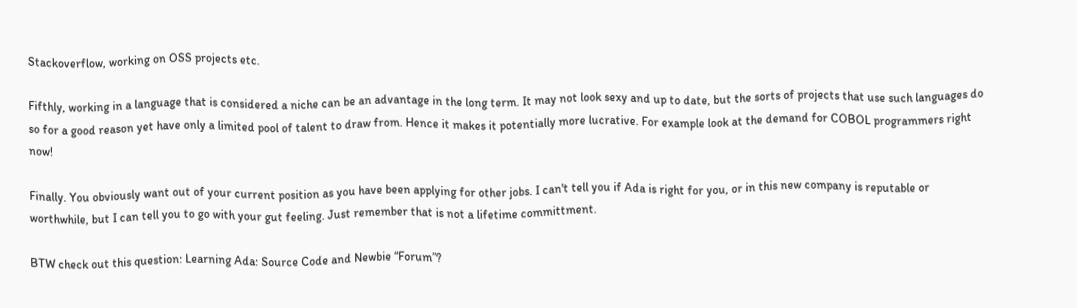Stackoverflow, working on OSS projects etc.

Fifthly, working in a language that is considered a niche can be an advantage in the long term. It may not look sexy and up to date, but the sorts of projects that use such languages do so for a good reason yet have only a limited pool of talent to draw from. Hence it makes it potentially more lucrative. For example look at the demand for COBOL programmers right now!

Finally. You obviously want out of your current position as you have been applying for other jobs. I can't tell you if Ada is right for you, or in this new company is reputable or worthwhile, but I can tell you to go with your gut feeling. Just remember that is not a lifetime committment.

BTW check out this question: Learning Ada: Source Code and Newbie “Forum”?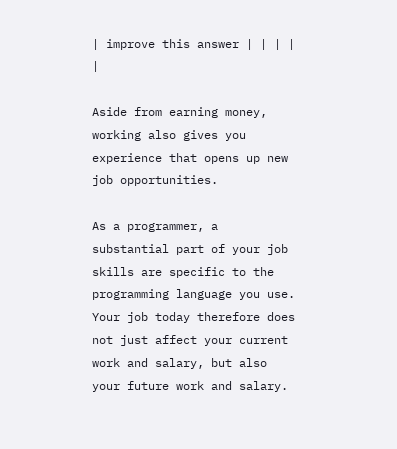| improve this answer | | | | |

Aside from earning money, working also gives you experience that opens up new job opportunities.

As a programmer, a substantial part of your job skills are specific to the programming language you use. Your job today therefore does not just affect your current work and salary, but also your future work and salary.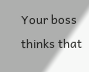Your boss thinks that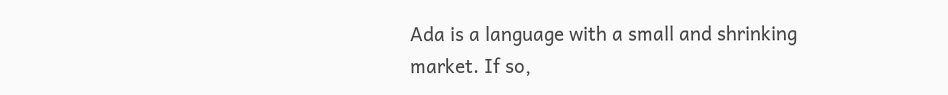Ada is a language with a small and shrinking market. If so,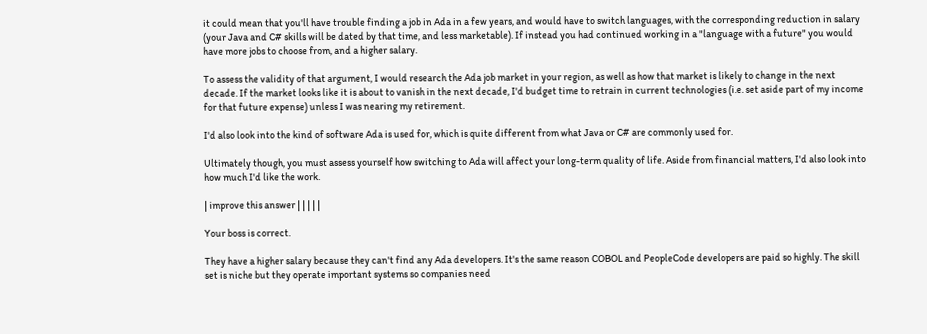it could mean that you'll have trouble finding a job in Ada in a few years, and would have to switch languages, with the corresponding reduction in salary (your Java and C# skills will be dated by that time, and less marketable). If instead you had continued working in a "language with a future" you would have more jobs to choose from, and a higher salary.

To assess the validity of that argument, I would research the Ada job market in your region, as well as how that market is likely to change in the next decade. If the market looks like it is about to vanish in the next decade, I'd budget time to retrain in current technologies (i.e. set aside part of my income for that future expense) unless I was nearing my retirement.

I'd also look into the kind of software Ada is used for, which is quite different from what Java or C# are commonly used for.

Ultimately though, you must assess yourself how switching to Ada will affect your long-term quality of life. Aside from financial matters, I'd also look into how much I'd like the work.

| improve this answer | | | | |

Your boss is correct.

They have a higher salary because they can't find any Ada developers. It's the same reason COBOL and PeopleCode developers are paid so highly. The skill set is niche but they operate important systems so companies need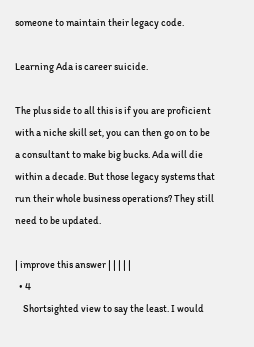someone to maintain their legacy code.

Learning Ada is career suicide.

The plus side to all this is if you are proficient with a niche skill set, you can then go on to be a consultant to make big bucks. Ada will die within a decade. But those legacy systems that run their whole business operations? They still need to be updated.

| improve this answer | | | | |
  • 4
    Shortsighted view to say the least. I would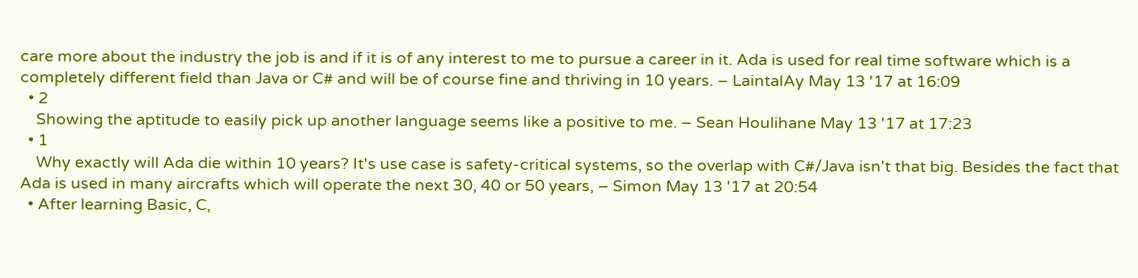care more about the industry the job is and if it is of any interest to me to pursue a career in it. Ada is used for real time software which is a completely different field than Java or C# and will be of course fine and thriving in 10 years. – LaintalAy May 13 '17 at 16:09
  • 2
    Showing the aptitude to easily pick up another language seems like a positive to me. – Sean Houlihane May 13 '17 at 17:23
  • 1
    Why exactly will Ada die within 10 years? It's use case is safety-critical systems, so the overlap with C#/Java isn't that big. Besides the fact that Ada is used in many aircrafts which will operate the next 30, 40 or 50 years, – Simon May 13 '17 at 20:54
  • After learning Basic, C,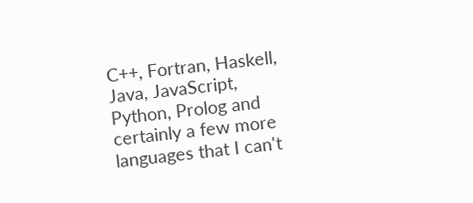C++, Fortran, Haskell, Java, JavaScript, Python, Prolog and certainly a few more languages that I can't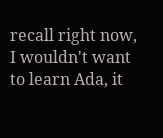recall right now, I wouldn't want to learn Ada, it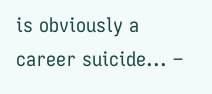is obviously a career suicide... –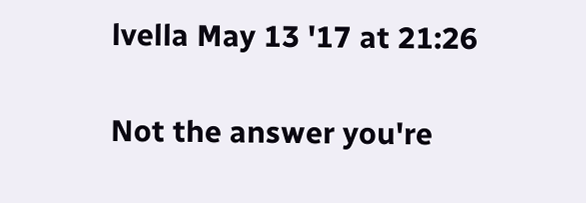lvella May 13 '17 at 21:26

Not the answer you're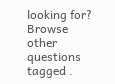looking for? Browse other questions tagged .